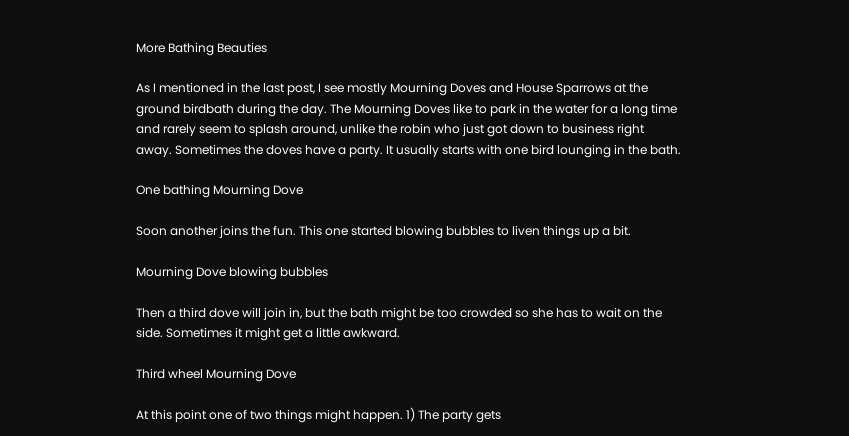More Bathing Beauties

As I mentioned in the last post, I see mostly Mourning Doves and House Sparrows at the ground birdbath during the day. The Mourning Doves like to park in the water for a long time and rarely seem to splash around, unlike the robin who just got down to business right away. Sometimes the doves have a party. It usually starts with one bird lounging in the bath.

One bathing Mourning Dove

Soon another joins the fun. This one started blowing bubbles to liven things up a bit.

Mourning Dove blowing bubbles

Then a third dove will join in, but the bath might be too crowded so she has to wait on the side. Sometimes it might get a little awkward.

Third wheel Mourning Dove

At this point one of two things might happen. 1) The party gets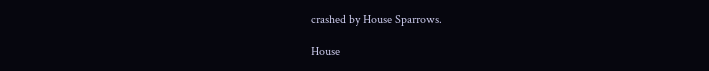crashed by House Sparrows.

House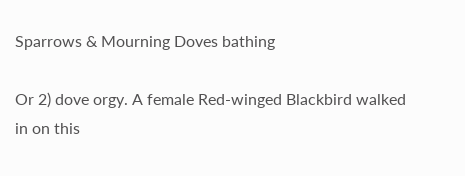Sparrows & Mourning Doves bathing

Or 2) dove orgy. A female Red-winged Blackbird walked in on this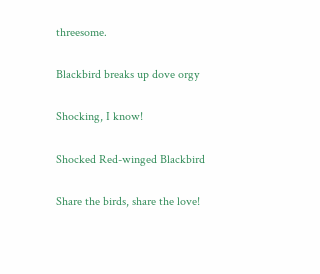threesome.

Blackbird breaks up dove orgy

Shocking, I know!

Shocked Red-winged Blackbird

Share the birds, share the love!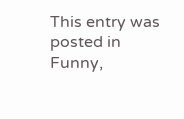This entry was posted in Funny,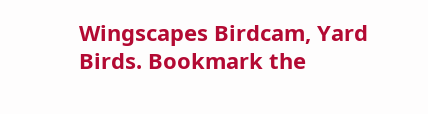Wingscapes Birdcam, Yard Birds. Bookmark the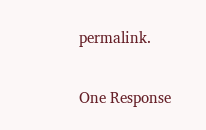permalink.

One Response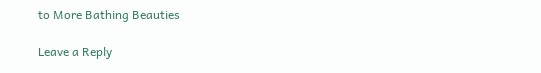to More Bathing Beauties

Leave a Reply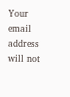Your email address will not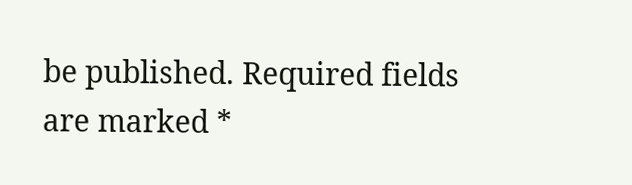be published. Required fields are marked *